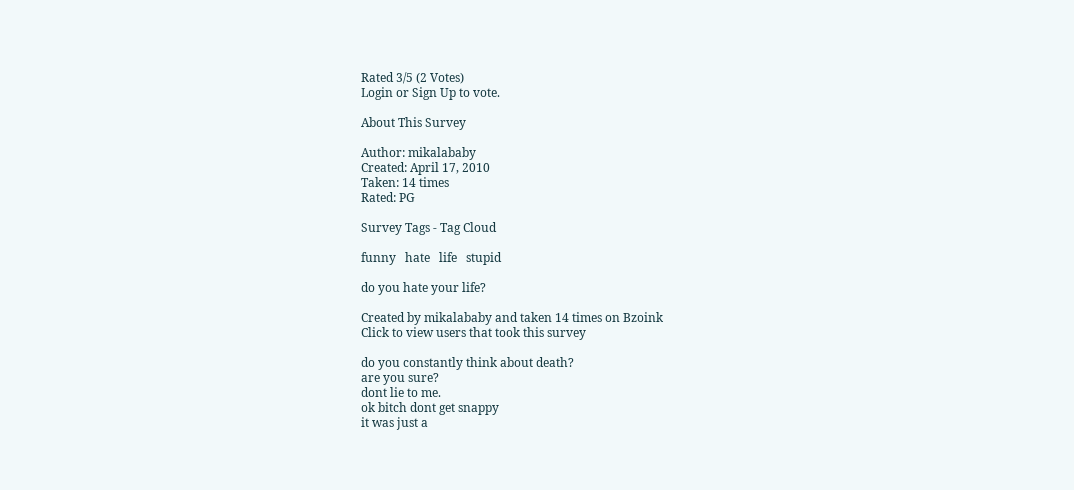Rated 3/5 (2 Votes)
Login or Sign Up to vote.

About This Survey

Author: mikalababy
Created: April 17, 2010
Taken: 14 times
Rated: PG

Survey Tags - Tag Cloud

funny   hate   life   stupid

do you hate your life?

Created by mikalababy and taken 14 times on Bzoink
Click to view users that took this survey

do you constantly think about death?
are you sure?
dont lie to me.
ok bitch dont get snappy
it was just a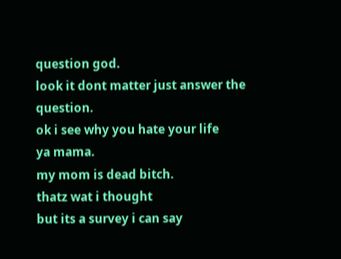question god.
look it dont matter just answer the question.
ok i see why you hate your life
ya mama.
my mom is dead bitch.
thatz wat i thought
but its a survey i can say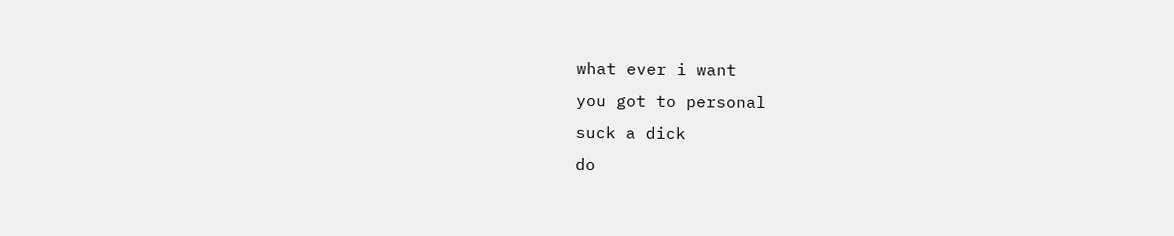what ever i want
you got to personal
suck a dick
do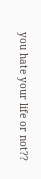you hate your life or not??